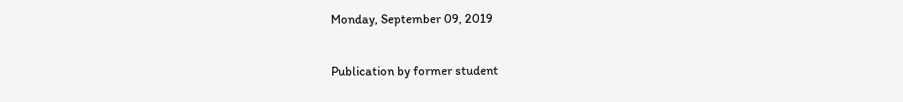Monday, September 09, 2019

Publication by former student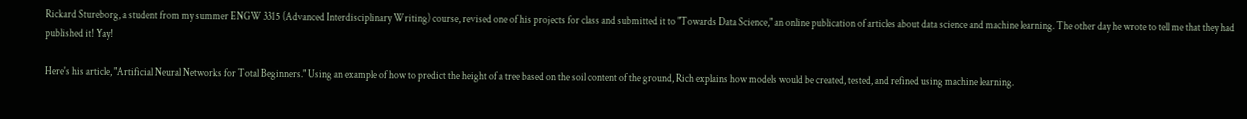Rickard Stureborg, a student from my summer ENGW 3315 (Advanced Interdisciplinary Writing) course, revised one of his projects for class and submitted it to "Towards Data Science," an online publication of articles about data science and machine learning. The other day he wrote to tell me that they had published it! Yay!

Here's his article, "Artificial Neural Networks for Total Beginners." Using an example of how to predict the height of a tree based on the soil content of the ground, Rich explains how models would be created, tested, and refined using machine learning.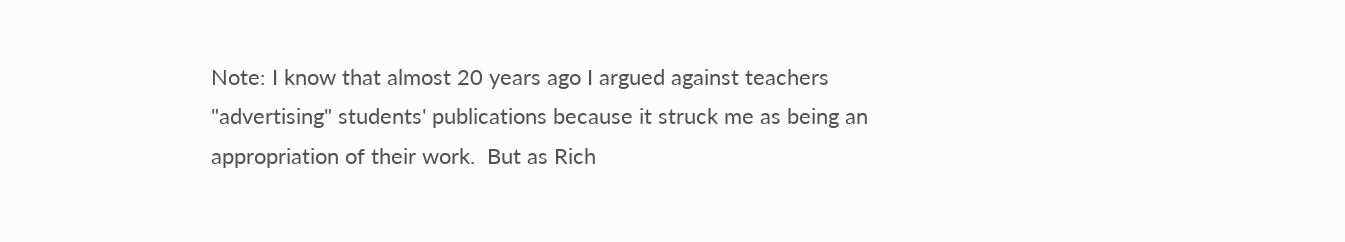Note: I know that almost 20 years ago I argued against teachers "advertising" students' publications because it struck me as being an appropriation of their work.  But as Rich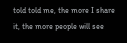told told me, the more I share it, the more people will see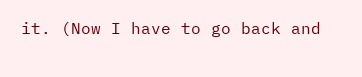it. (Now I have to go back and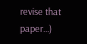revise that paper...)